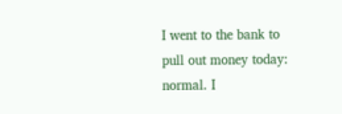I went to the bank to pull out money today: normal. I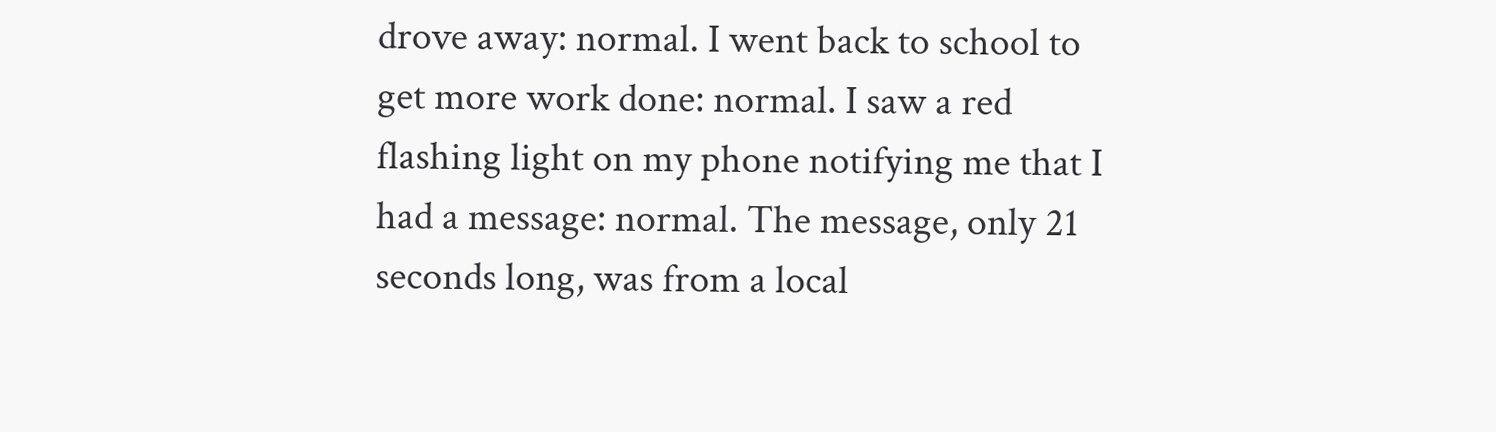drove away: normal. I went back to school to get more work done: normal. I saw a red flashing light on my phone notifying me that I had a message: normal. The message, only 21 seconds long, was from a local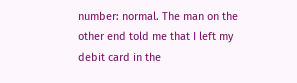number: normal. The man on the other end told me that I left my debit card in the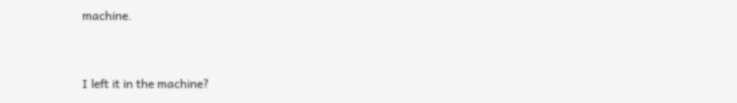machine.


I left it in the machine?